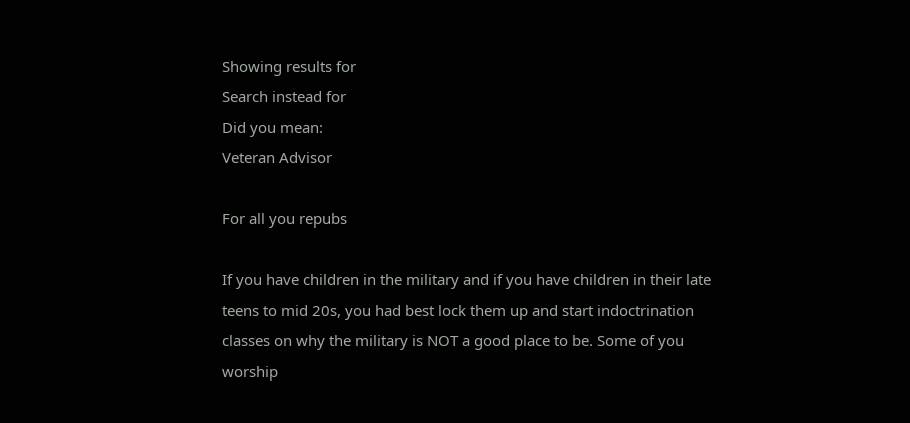Showing results for
Search instead for
Did you mean:
Veteran Advisor

For all you repubs

If you have children in the military and if you have children in their late teens to mid 20s, you had best lock them up and start indoctrination classes on why the military is NOT a good place to be. Some of you worship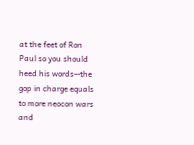at the feet of Ron Paul so you should heed his words--the gop in charge equals to more neocon wars and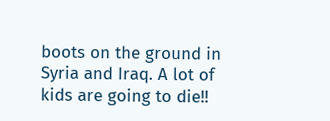boots on the ground in Syria and Iraq. A lot of kids are going to die!!